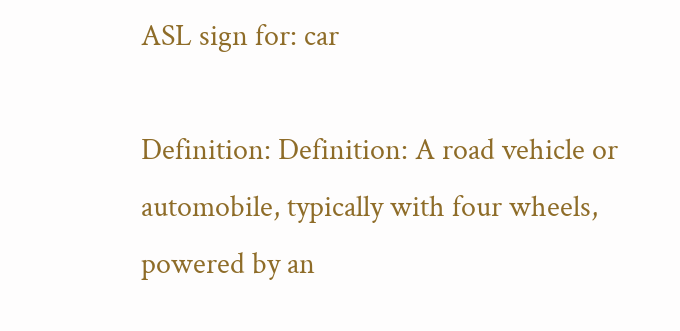ASL sign for: car

Definition: Definition: A road vehicle or automobile, typically with four wheels, powered by an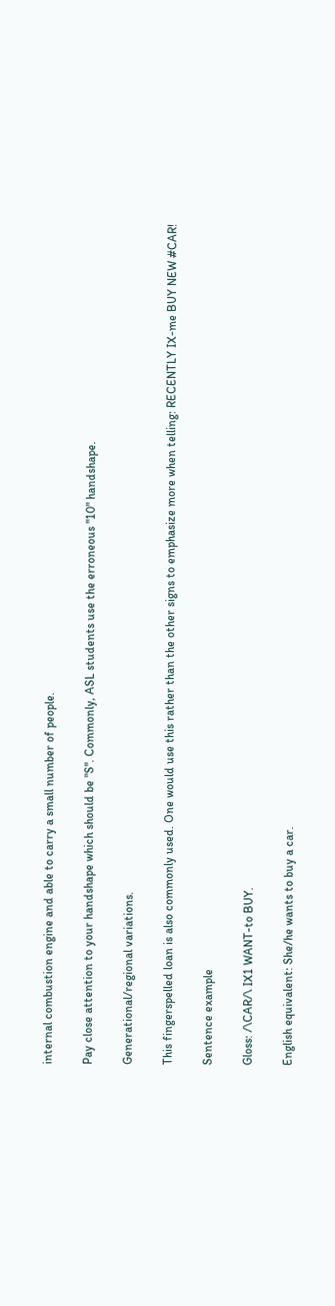internal combustion engine and able to carry a small number of people.

Pay close attention to your handshape which should be "S". Commonly, ASL students use the erroneous "10" handshape.

Generational/regional variations.

This fingerspelled loan is also commonly used. One would use this rather than the other signs to emphasize more when telling: RECENTLY IX-me BUY NEW #CAR!

Sentence example

Gloss: /\CAR/\ IX1 WANT-to BUY.

English equivalent: She/he wants to buy a car.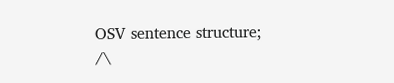OSV sentence structure; /\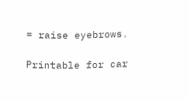= raise eyebrows.

Printable for car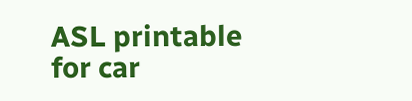ASL printable for car